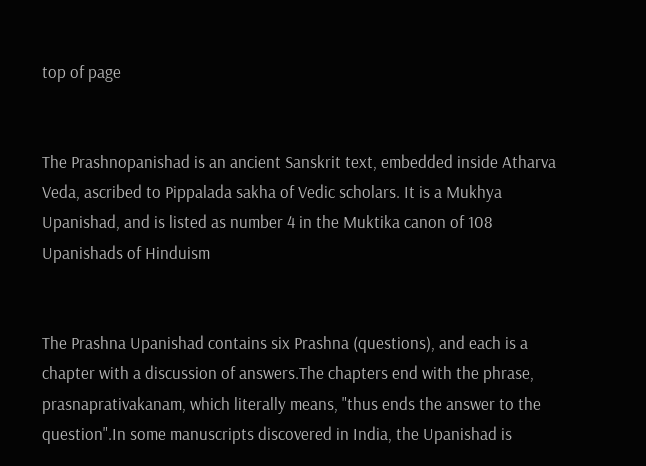top of page


The Prashnopanishad is an ancient Sanskrit text, embedded inside Atharva Veda, ascribed to Pippalada sakha of Vedic scholars. It is a Mukhya Upanishad, and is listed as number 4 in the Muktika canon of 108 Upanishads of Hinduism


The Prashna Upanishad contains six Prashna (questions), and each is a chapter with a discussion of answers.The chapters end with the phrase, prasnaprativakanam, which literally means, "thus ends the answer to the question".In some manuscripts discovered in India, the Upanishad is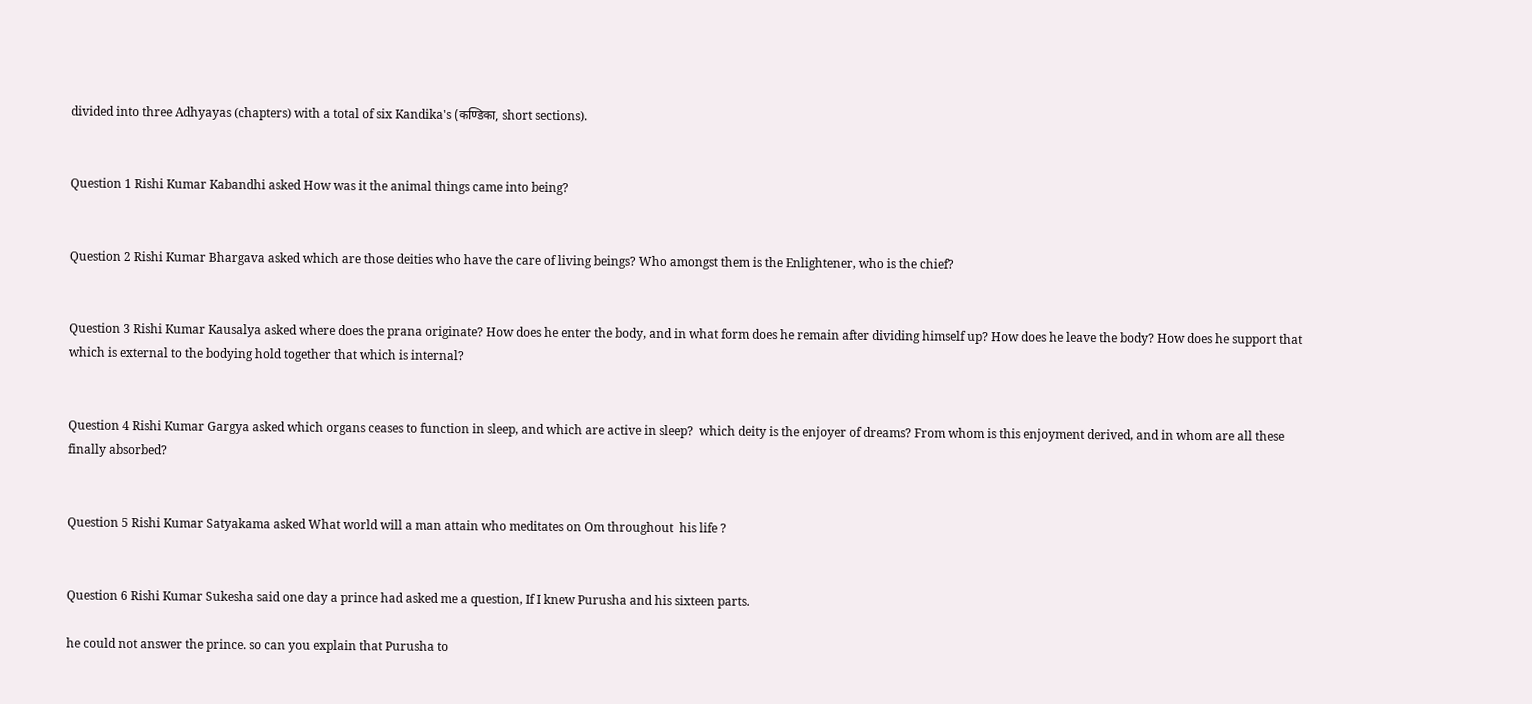divided into three Adhyayas (chapters) with a total of six Kandika's (कण्डिका, short sections).


Question 1 Rishi Kumar Kabandhi asked How was it the animal things came into being?


Question 2 Rishi Kumar Bhargava asked which are those deities who have the care of living beings? Who amongst them is the Enlightener, who is the chief?


Question 3 Rishi Kumar Kausalya asked where does the prana originate? How does he enter the body, and in what form does he remain after dividing himself up? How does he leave the body? How does he support that which is external to the bodying hold together that which is internal?


Question 4 Rishi Kumar Gargya asked which organs ceases to function in sleep, and which are active in sleep?  which deity is the enjoyer of dreams? From whom is this enjoyment derived, and in whom are all these finally absorbed?


Question 5 Rishi Kumar Satyakama asked What world will a man attain who meditates on Om throughout  his life ?


Question 6 Rishi Kumar Sukesha said one day a prince had asked me a question, If I knew Purusha and his sixteen parts.

he could not answer the prince. so can you explain that Purusha to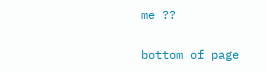me ??

bottom of page